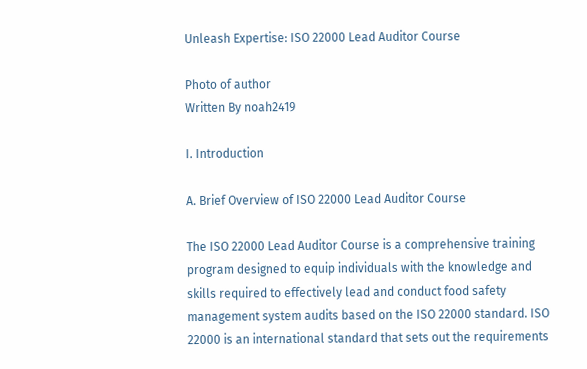Unleash Expertise: ISO 22000 Lead Auditor Course

Photo of author
Written By noah2419

I. Introduction

A. Brief Overview of ISO 22000 Lead Auditor Course

The ISO 22000 Lead Auditor Course is a comprehensive training program designed to equip individuals with the knowledge and skills required to effectively lead and conduct food safety management system audits based on the ISO 22000 standard. ISO 22000 is an international standard that sets out the requirements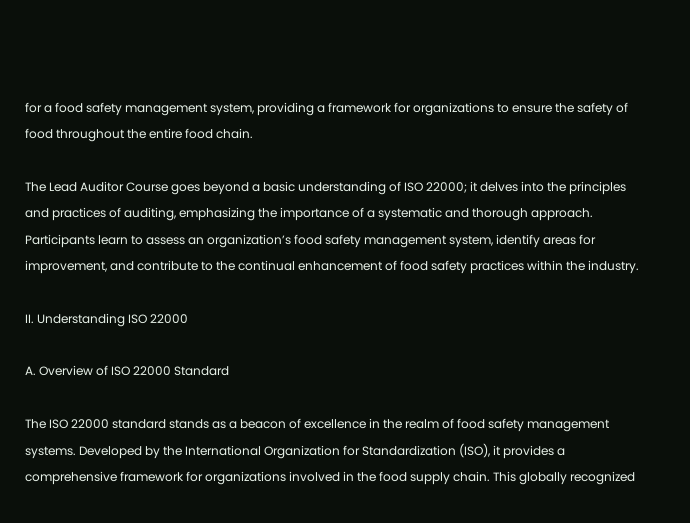for a food safety management system, providing a framework for organizations to ensure the safety of food throughout the entire food chain.

The Lead Auditor Course goes beyond a basic understanding of ISO 22000; it delves into the principles and practices of auditing, emphasizing the importance of a systematic and thorough approach. Participants learn to assess an organization’s food safety management system, identify areas for improvement, and contribute to the continual enhancement of food safety practices within the industry.

II. Understanding ISO 22000

A. Overview of ISO 22000 Standard

The ISO 22000 standard stands as a beacon of excellence in the realm of food safety management systems. Developed by the International Organization for Standardization (ISO), it provides a comprehensive framework for organizations involved in the food supply chain. This globally recognized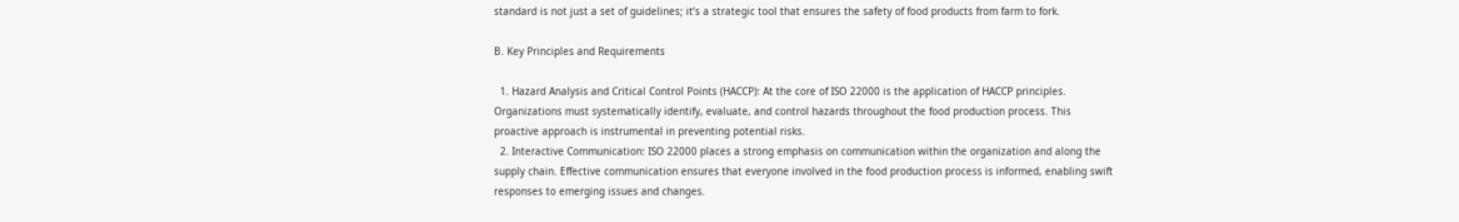standard is not just a set of guidelines; it’s a strategic tool that ensures the safety of food products from farm to fork.

B. Key Principles and Requirements

  1. Hazard Analysis and Critical Control Points (HACCP): At the core of ISO 22000 is the application of HACCP principles. Organizations must systematically identify, evaluate, and control hazards throughout the food production process. This proactive approach is instrumental in preventing potential risks.
  2. Interactive Communication: ISO 22000 places a strong emphasis on communication within the organization and along the supply chain. Effective communication ensures that everyone involved in the food production process is informed, enabling swift responses to emerging issues and changes.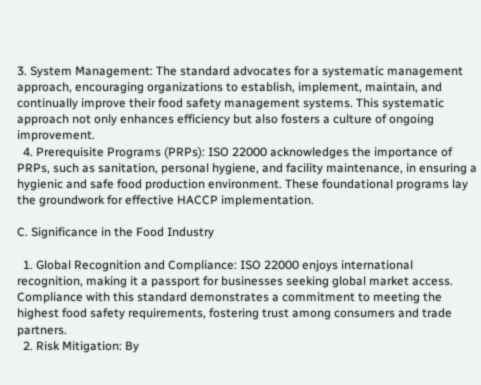3. System Management: The standard advocates for a systematic management approach, encouraging organizations to establish, implement, maintain, and continually improve their food safety management systems. This systematic approach not only enhances efficiency but also fosters a culture of ongoing improvement.
  4. Prerequisite Programs (PRPs): ISO 22000 acknowledges the importance of PRPs, such as sanitation, personal hygiene, and facility maintenance, in ensuring a hygienic and safe food production environment. These foundational programs lay the groundwork for effective HACCP implementation.

C. Significance in the Food Industry

  1. Global Recognition and Compliance: ISO 22000 enjoys international recognition, making it a passport for businesses seeking global market access. Compliance with this standard demonstrates a commitment to meeting the highest food safety requirements, fostering trust among consumers and trade partners.
  2. Risk Mitigation: By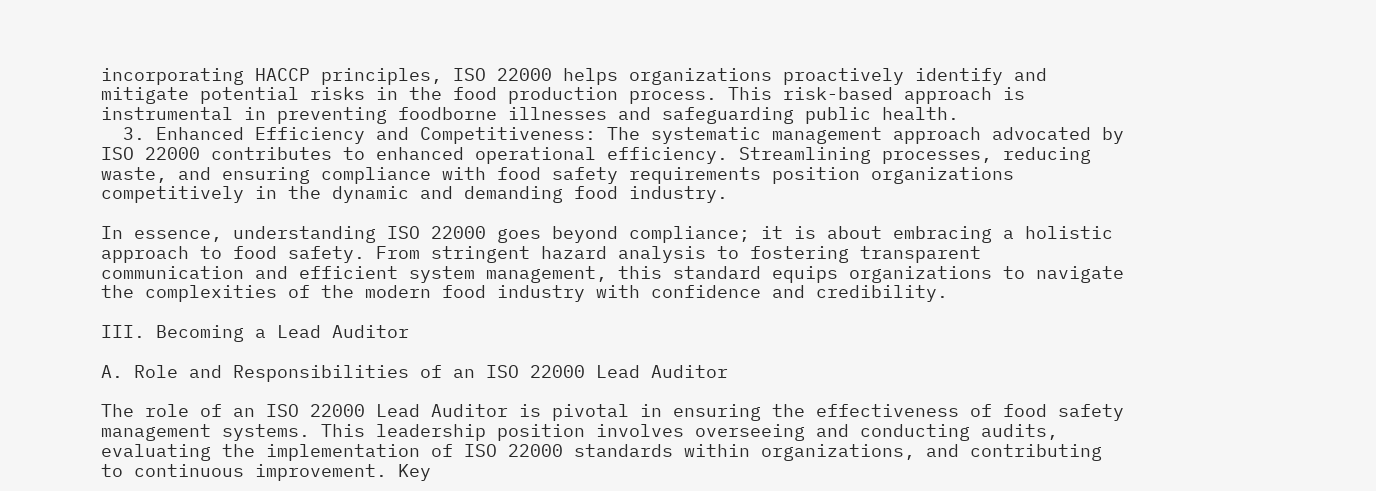incorporating HACCP principles, ISO 22000 helps organizations proactively identify and mitigate potential risks in the food production process. This risk-based approach is instrumental in preventing foodborne illnesses and safeguarding public health.
  3. Enhanced Efficiency and Competitiveness: The systematic management approach advocated by ISO 22000 contributes to enhanced operational efficiency. Streamlining processes, reducing waste, and ensuring compliance with food safety requirements position organizations competitively in the dynamic and demanding food industry.

In essence, understanding ISO 22000 goes beyond compliance; it is about embracing a holistic approach to food safety. From stringent hazard analysis to fostering transparent communication and efficient system management, this standard equips organizations to navigate the complexities of the modern food industry with confidence and credibility.

III. Becoming a Lead Auditor

A. Role and Responsibilities of an ISO 22000 Lead Auditor

The role of an ISO 22000 Lead Auditor is pivotal in ensuring the effectiveness of food safety management systems. This leadership position involves overseeing and conducting audits, evaluating the implementation of ISO 22000 standards within organizations, and contributing to continuous improvement. Key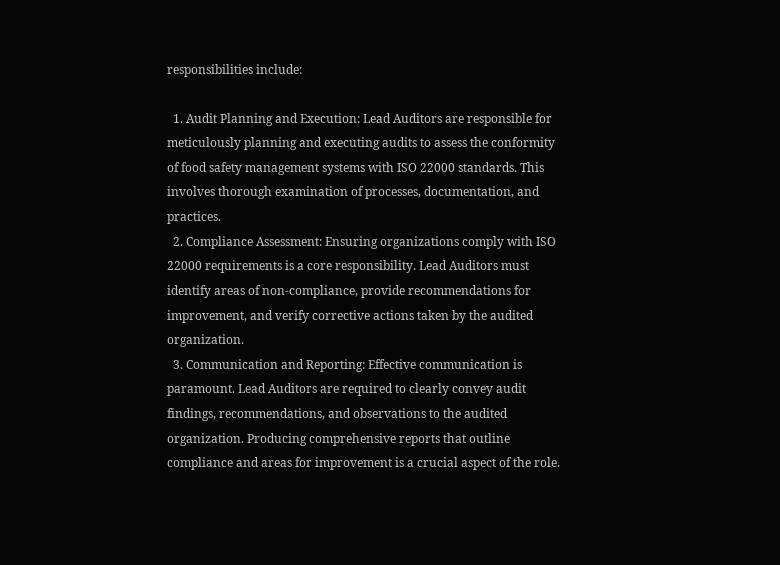responsibilities include:

  1. Audit Planning and Execution: Lead Auditors are responsible for meticulously planning and executing audits to assess the conformity of food safety management systems with ISO 22000 standards. This involves thorough examination of processes, documentation, and practices.
  2. Compliance Assessment: Ensuring organizations comply with ISO 22000 requirements is a core responsibility. Lead Auditors must identify areas of non-compliance, provide recommendations for improvement, and verify corrective actions taken by the audited organization.
  3. Communication and Reporting: Effective communication is paramount. Lead Auditors are required to clearly convey audit findings, recommendations, and observations to the audited organization. Producing comprehensive reports that outline compliance and areas for improvement is a crucial aspect of the role.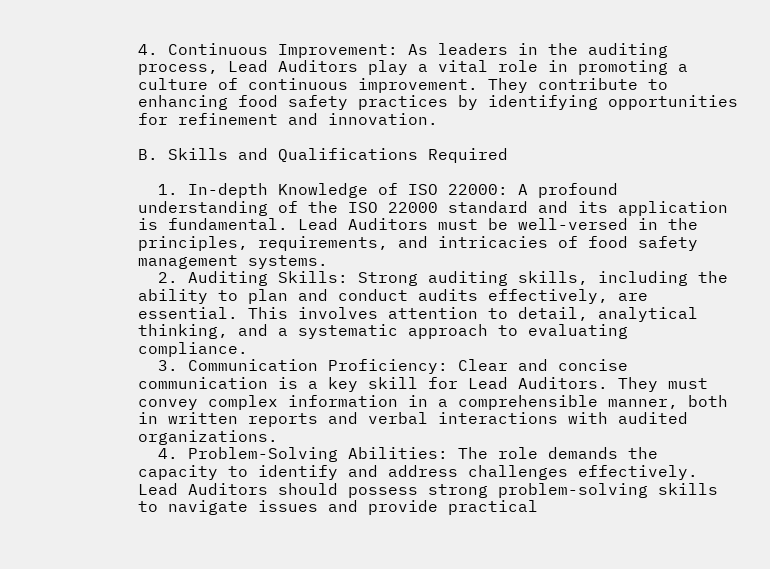4. Continuous Improvement: As leaders in the auditing process, Lead Auditors play a vital role in promoting a culture of continuous improvement. They contribute to enhancing food safety practices by identifying opportunities for refinement and innovation.

B. Skills and Qualifications Required

  1. In-depth Knowledge of ISO 22000: A profound understanding of the ISO 22000 standard and its application is fundamental. Lead Auditors must be well-versed in the principles, requirements, and intricacies of food safety management systems.
  2. Auditing Skills: Strong auditing skills, including the ability to plan and conduct audits effectively, are essential. This involves attention to detail, analytical thinking, and a systematic approach to evaluating compliance.
  3. Communication Proficiency: Clear and concise communication is a key skill for Lead Auditors. They must convey complex information in a comprehensible manner, both in written reports and verbal interactions with audited organizations.
  4. Problem-Solving Abilities: The role demands the capacity to identify and address challenges effectively. Lead Auditors should possess strong problem-solving skills to navigate issues and provide practical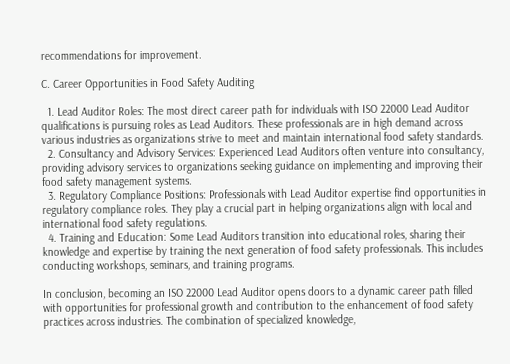recommendations for improvement.

C. Career Opportunities in Food Safety Auditing

  1. Lead Auditor Roles: The most direct career path for individuals with ISO 22000 Lead Auditor qualifications is pursuing roles as Lead Auditors. These professionals are in high demand across various industries as organizations strive to meet and maintain international food safety standards.
  2. Consultancy and Advisory Services: Experienced Lead Auditors often venture into consultancy, providing advisory services to organizations seeking guidance on implementing and improving their food safety management systems.
  3. Regulatory Compliance Positions: Professionals with Lead Auditor expertise find opportunities in regulatory compliance roles. They play a crucial part in helping organizations align with local and international food safety regulations.
  4. Training and Education: Some Lead Auditors transition into educational roles, sharing their knowledge and expertise by training the next generation of food safety professionals. This includes conducting workshops, seminars, and training programs.

In conclusion, becoming an ISO 22000 Lead Auditor opens doors to a dynamic career path filled with opportunities for professional growth and contribution to the enhancement of food safety practices across industries. The combination of specialized knowledge,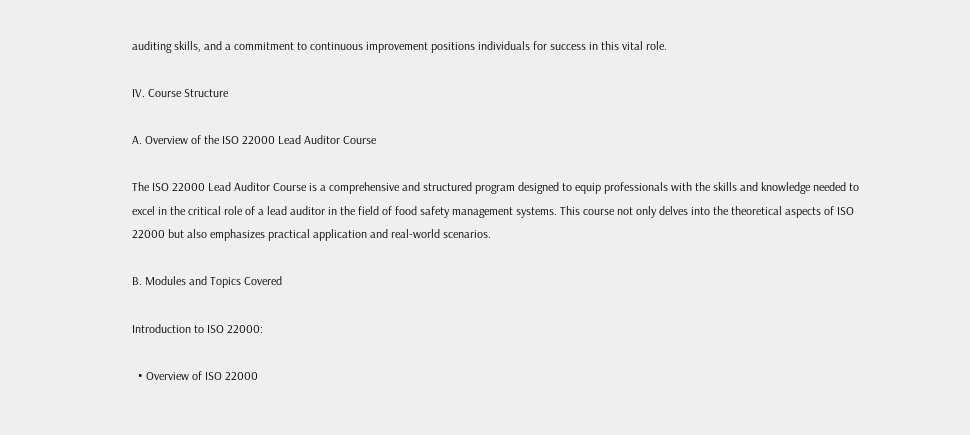auditing skills, and a commitment to continuous improvement positions individuals for success in this vital role.

IV. Course Structure

A. Overview of the ISO 22000 Lead Auditor Course

The ISO 22000 Lead Auditor Course is a comprehensive and structured program designed to equip professionals with the skills and knowledge needed to excel in the critical role of a lead auditor in the field of food safety management systems. This course not only delves into the theoretical aspects of ISO 22000 but also emphasizes practical application and real-world scenarios.

B. Modules and Topics Covered

Introduction to ISO 22000:

  • Overview of ISO 22000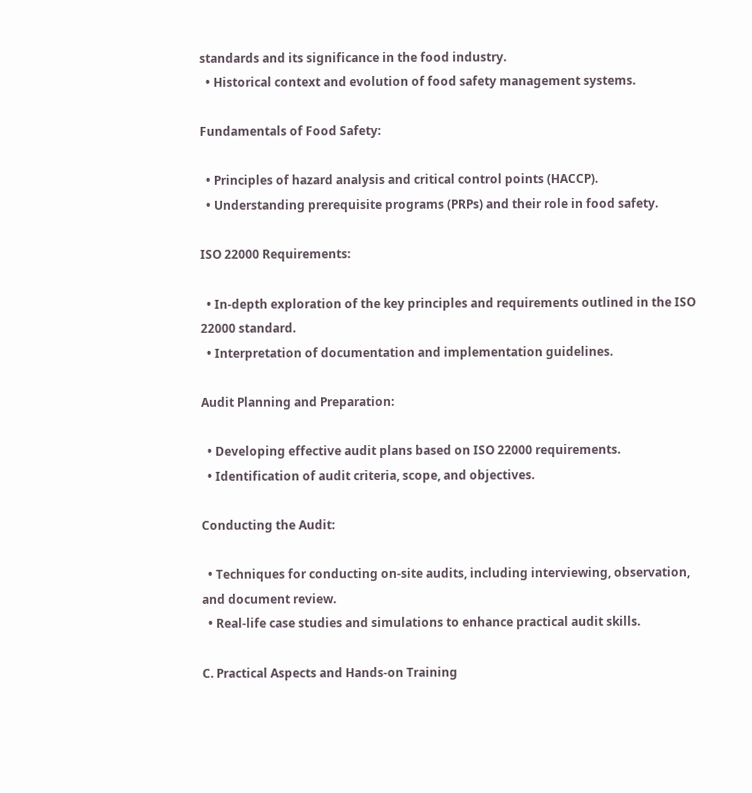standards and its significance in the food industry.
  • Historical context and evolution of food safety management systems.

Fundamentals of Food Safety:

  • Principles of hazard analysis and critical control points (HACCP).
  • Understanding prerequisite programs (PRPs) and their role in food safety.

ISO 22000 Requirements:

  • In-depth exploration of the key principles and requirements outlined in the ISO 22000 standard.
  • Interpretation of documentation and implementation guidelines.

Audit Planning and Preparation:

  • Developing effective audit plans based on ISO 22000 requirements.
  • Identification of audit criteria, scope, and objectives.

Conducting the Audit:

  • Techniques for conducting on-site audits, including interviewing, observation, and document review.
  • Real-life case studies and simulations to enhance practical audit skills.

C. Practical Aspects and Hands-on Training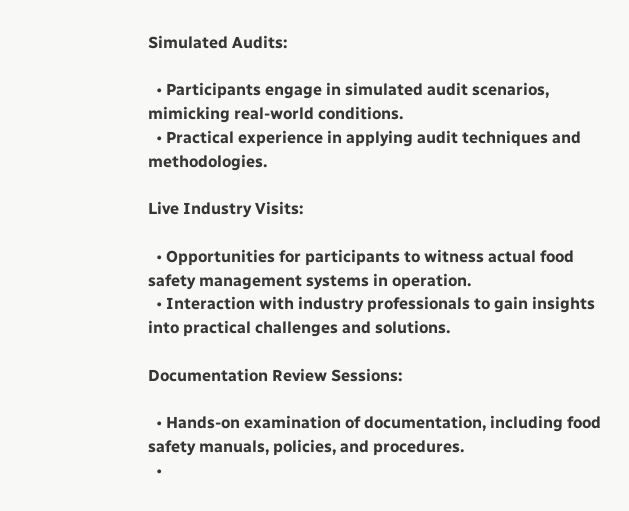Simulated Audits:

  • Participants engage in simulated audit scenarios, mimicking real-world conditions.
  • Practical experience in applying audit techniques and methodologies.

Live Industry Visits:

  • Opportunities for participants to witness actual food safety management systems in operation.
  • Interaction with industry professionals to gain insights into practical challenges and solutions.

Documentation Review Sessions:

  • Hands-on examination of documentation, including food safety manuals, policies, and procedures.
  •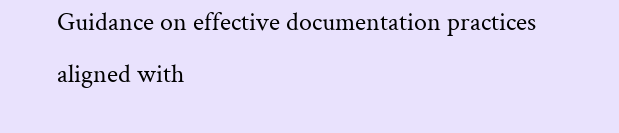Guidance on effective documentation practices aligned with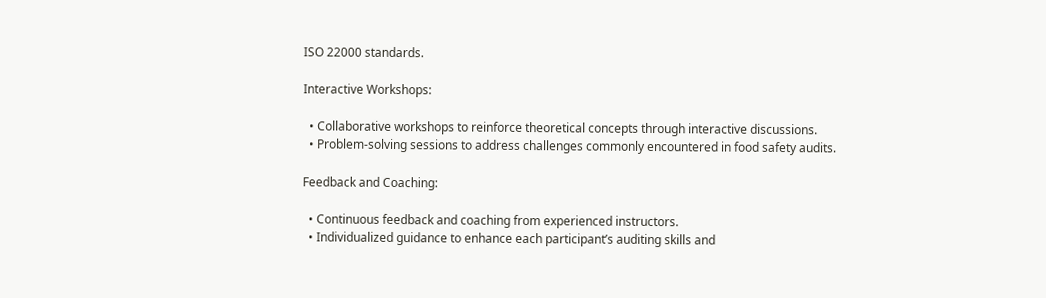ISO 22000 standards.

Interactive Workshops:

  • Collaborative workshops to reinforce theoretical concepts through interactive discussions.
  • Problem-solving sessions to address challenges commonly encountered in food safety audits.

Feedback and Coaching:

  • Continuous feedback and coaching from experienced instructors.
  • Individualized guidance to enhance each participant’s auditing skills and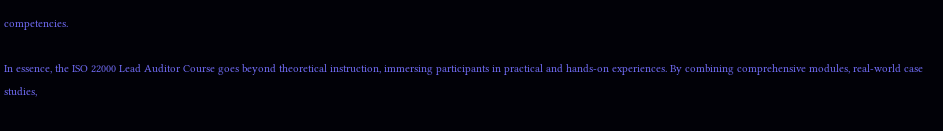competencies.

In essence, the ISO 22000 Lead Auditor Course goes beyond theoretical instruction, immersing participants in practical and hands-on experiences. By combining comprehensive modules, real-world case studies,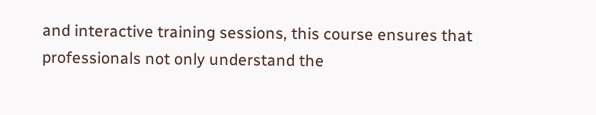and interactive training sessions, this course ensures that professionals not only understand the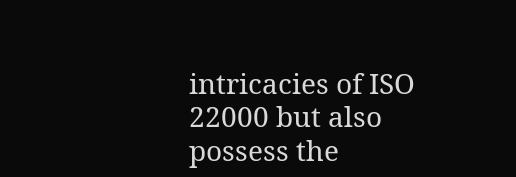intricacies of ISO 22000 but also possess the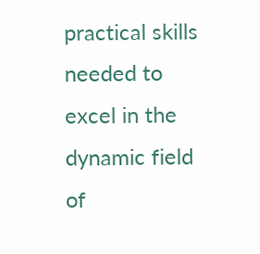practical skills needed to excel in the dynamic field of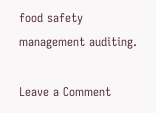food safety management auditing.

Leave a Comment